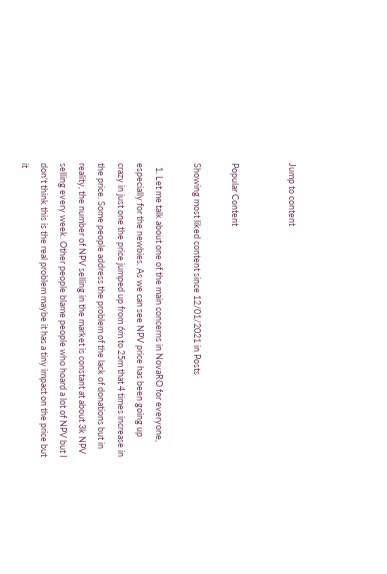Jump to content


Popular Content

Showing most liked content since 12/01/2021 in Posts

  1. Let me talk about one of the main concerns in NovaRO for everyone, especially for the newbies. As we can see NPV price has been going up crazy in just one the price jumped up from 6m to 25m that 4 times increase in the price. Some people address the problem of the lack of donations but in reality, the number of NPV selling in the market is constant at about 3k NPV selling every week. Other people blame people who hoard a lot of NPV but I don't think this is the real problem maybe it has a tiny impact on the price but it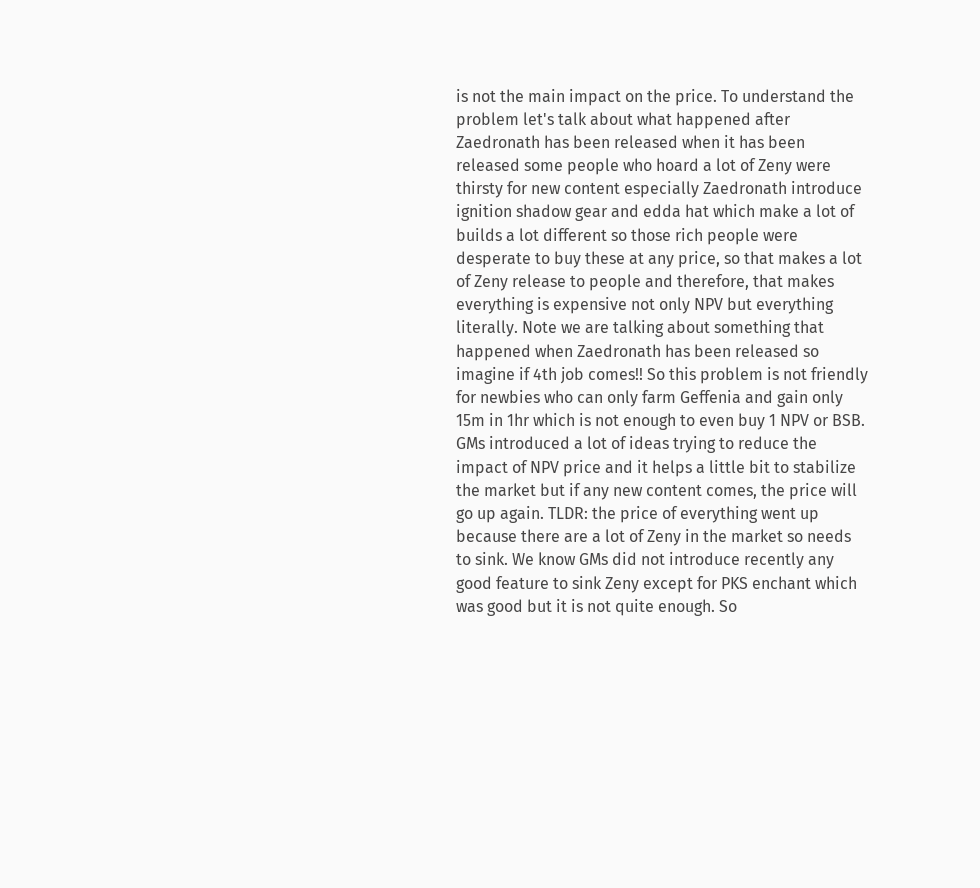is not the main impact on the price. To understand the problem let's talk about what happened after Zaedronath has been released when it has been released some people who hoard a lot of Zeny were thirsty for new content especially Zaedronath introduce ignition shadow gear and edda hat which make a lot of builds a lot different so those rich people were desperate to buy these at any price, so that makes a lot of Zeny release to people and therefore, that makes everything is expensive not only NPV but everything literally. Note we are talking about something that happened when Zaedronath has been released so imagine if 4th job comes!! So this problem is not friendly for newbies who can only farm Geffenia and gain only 15m in 1hr which is not enough to even buy 1 NPV or BSB. GMs introduced a lot of ideas trying to reduce the impact of NPV price and it helps a little bit to stabilize the market but if any new content comes, the price will go up again. TLDR: the price of everything went up because there are a lot of Zeny in the market so needs to sink. We know GMs did not introduce recently any good feature to sink Zeny except for PKS enchant which was good but it is not quite enough. So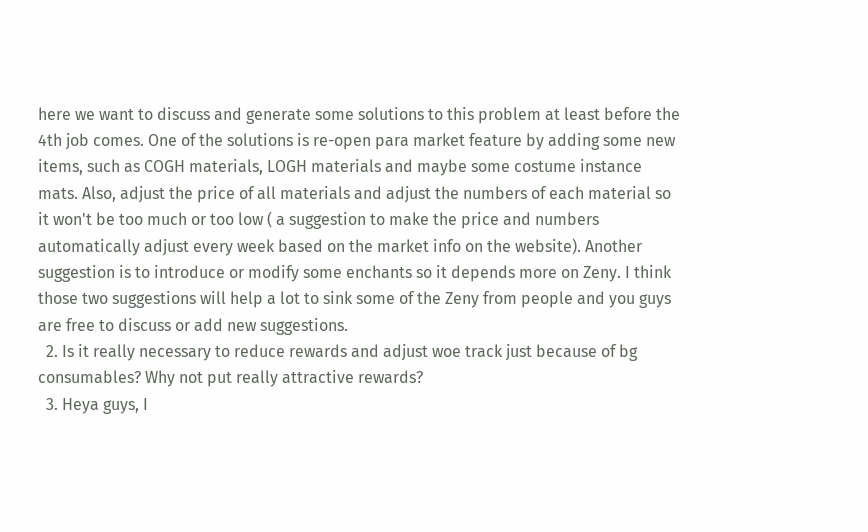here we want to discuss and generate some solutions to this problem at least before the 4th job comes. One of the solutions is re-open para market feature by adding some new items, such as COGH materials, LOGH materials and maybe some costume instance mats. Also, adjust the price of all materials and adjust the numbers of each material so it won't be too much or too low ( a suggestion to make the price and numbers automatically adjust every week based on the market info on the website). Another suggestion is to introduce or modify some enchants so it depends more on Zeny. I think those two suggestions will help a lot to sink some of the Zeny from people and you guys are free to discuss or add new suggestions.
  2. Is it really necessary to reduce rewards and adjust woe track just because of bg consumables? Why not put really attractive rewards?
  3. Heya guys, I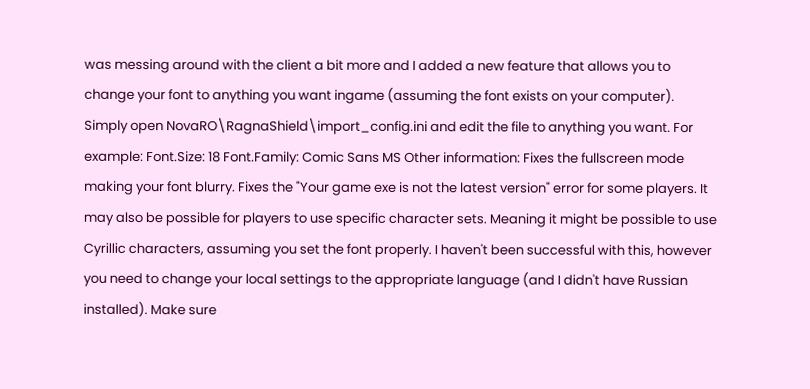was messing around with the client a bit more and I added a new feature that allows you to change your font to anything you want ingame (assuming the font exists on your computer). Simply open NovaRO\RagnaShield\import_config.ini and edit the file to anything you want. For example: Font.Size: 18 Font.Family: Comic Sans MS Other information: Fixes the fullscreen mode making your font blurry. Fixes the "Your game exe is not the latest version" error for some players. It may also be possible for players to use specific character sets. Meaning it might be possible to use Cyrillic characters, assuming you set the font properly. I haven't been successful with this, however you need to change your local settings to the appropriate language (and I didn't have Russian installed). Make sure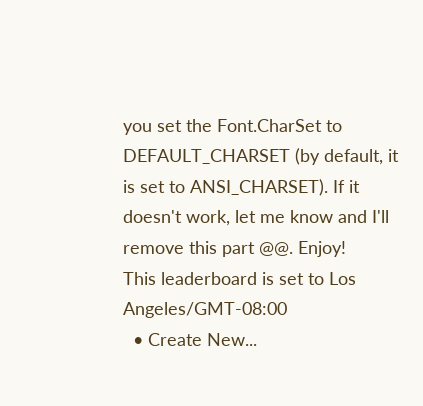you set the Font.CharSet to DEFAULT_CHARSET (by default, it is set to ANSI_CHARSET). If it doesn't work, let me know and I'll remove this part @@. Enjoy!
This leaderboard is set to Los Angeles/GMT-08:00
  • Create New...